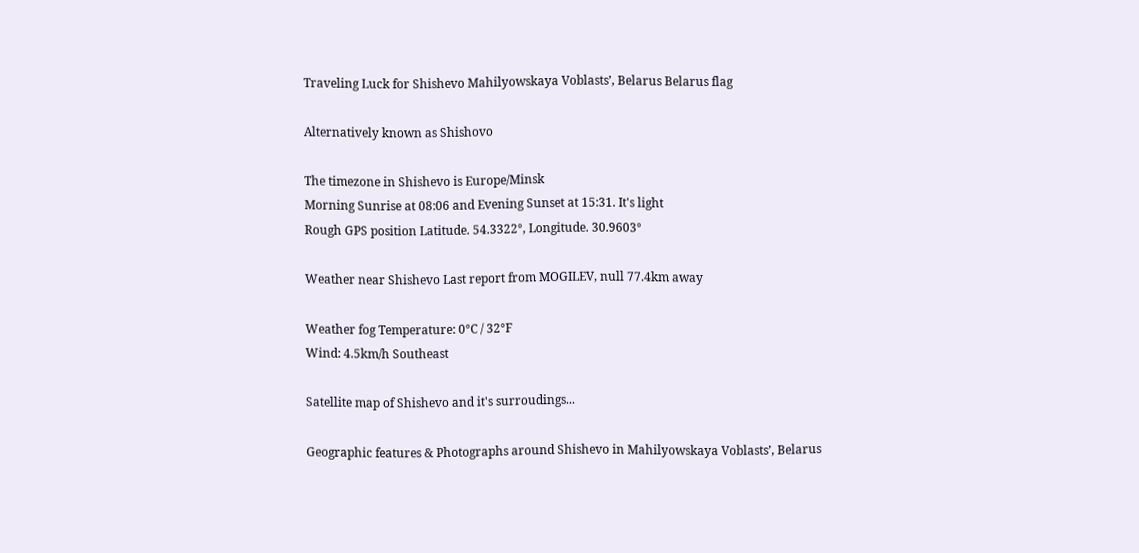Traveling Luck for Shishevo Mahilyowskaya Voblastsʼ, Belarus Belarus flag

Alternatively known as Shishovo

The timezone in Shishevo is Europe/Minsk
Morning Sunrise at 08:06 and Evening Sunset at 15:31. It's light
Rough GPS position Latitude. 54.3322°, Longitude. 30.9603°

Weather near Shishevo Last report from MOGILEV, null 77.4km away

Weather fog Temperature: 0°C / 32°F
Wind: 4.5km/h Southeast

Satellite map of Shishevo and it's surroudings...

Geographic features & Photographs around Shishevo in Mahilyowskaya Voblastsʼ, Belarus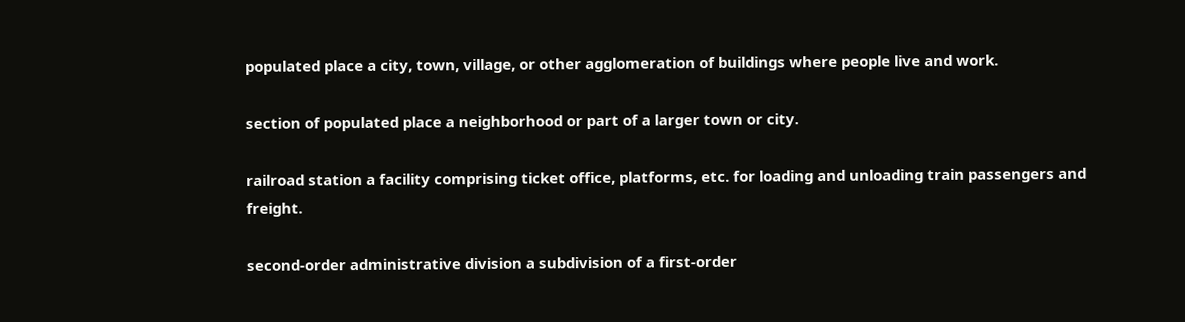populated place a city, town, village, or other agglomeration of buildings where people live and work.

section of populated place a neighborhood or part of a larger town or city.

railroad station a facility comprising ticket office, platforms, etc. for loading and unloading train passengers and freight.

second-order administrative division a subdivision of a first-order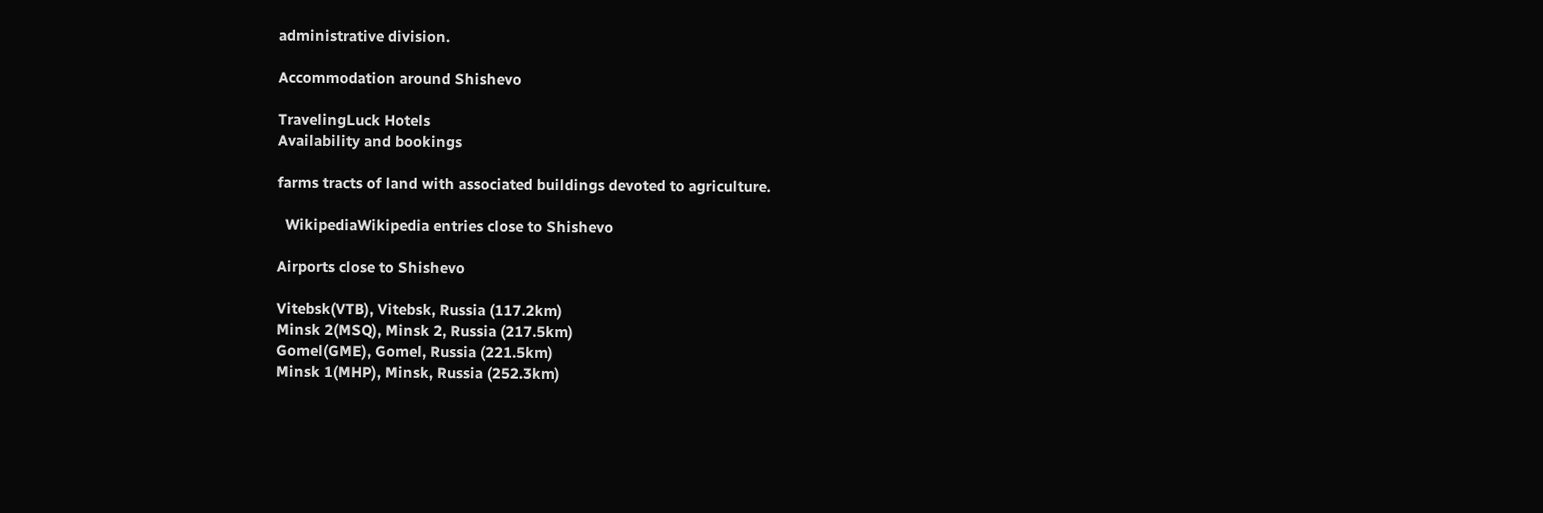administrative division.

Accommodation around Shishevo

TravelingLuck Hotels
Availability and bookings

farms tracts of land with associated buildings devoted to agriculture.

  WikipediaWikipedia entries close to Shishevo

Airports close to Shishevo

Vitebsk(VTB), Vitebsk, Russia (117.2km)
Minsk 2(MSQ), Minsk 2, Russia (217.5km)
Gomel(GME), Gomel, Russia (221.5km)
Minsk 1(MHP), Minsk, Russia (252.3km)